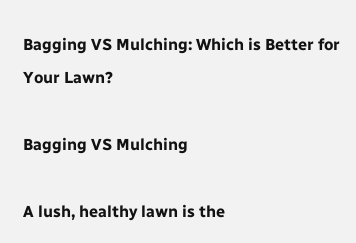Bagging VS Mulching: Which is Better for Your Lawn?

Bagging VS Mulching

A lush, healthy lawn is the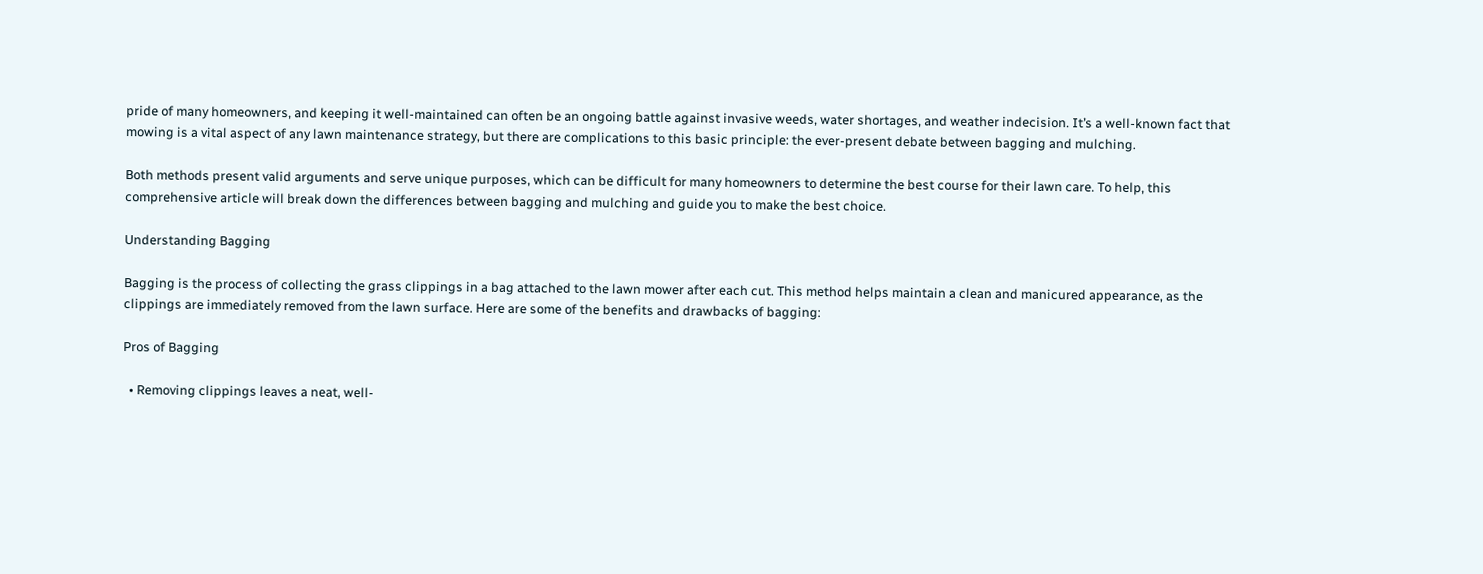pride of many homeowners, and keeping it well-maintained can often be an ongoing battle against invasive weeds, water shortages, and weather indecision. It’s a well-known fact that mowing is a vital aspect of any lawn maintenance strategy, but there are complications to this basic principle: the ever-present debate between bagging and mulching.

Both methods present valid arguments and serve unique purposes, which can be difficult for many homeowners to determine the best course for their lawn care. To help, this comprehensive article will break down the differences between bagging and mulching and guide you to make the best choice.

Understanding Bagging

Bagging is the process of collecting the grass clippings in a bag attached to the lawn mower after each cut. This method helps maintain a clean and manicured appearance, as the clippings are immediately removed from the lawn surface. Here are some of the benefits and drawbacks of bagging:

Pros of Bagging

  • Removing clippings leaves a neat, well-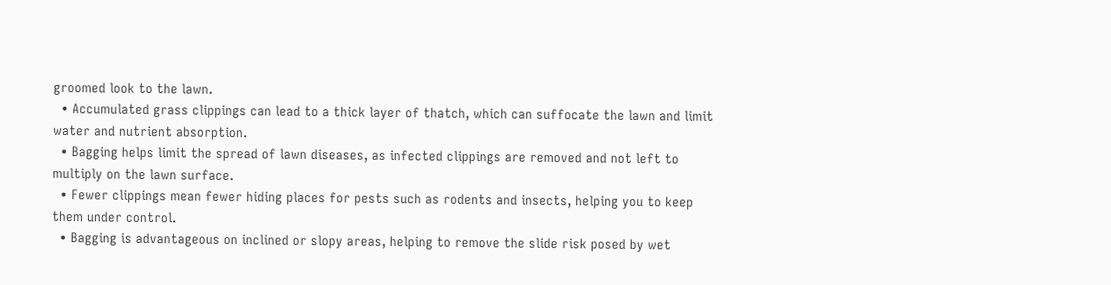groomed look to the lawn.
  • Accumulated grass clippings can lead to a thick layer of thatch, which can suffocate the lawn and limit water and nutrient absorption.
  • Bagging helps limit the spread of lawn diseases, as infected clippings are removed and not left to multiply on the lawn surface.
  • Fewer clippings mean fewer hiding places for pests such as rodents and insects, helping you to keep them under control.
  • Bagging is advantageous on inclined or slopy areas, helping to remove the slide risk posed by wet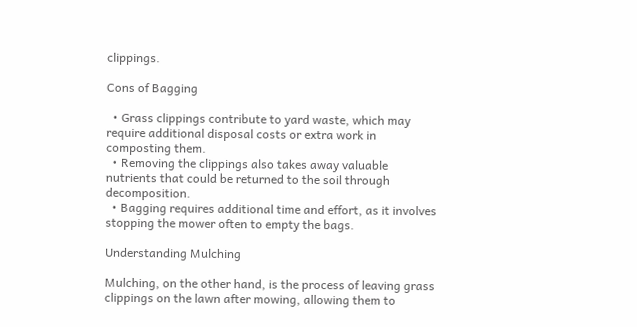clippings.

Cons of Bagging

  • Grass clippings contribute to yard waste, which may require additional disposal costs or extra work in composting them.
  • Removing the clippings also takes away valuable nutrients that could be returned to the soil through decomposition.
  • Bagging requires additional time and effort, as it involves stopping the mower often to empty the bags.

Understanding Mulching

Mulching, on the other hand, is the process of leaving grass clippings on the lawn after mowing, allowing them to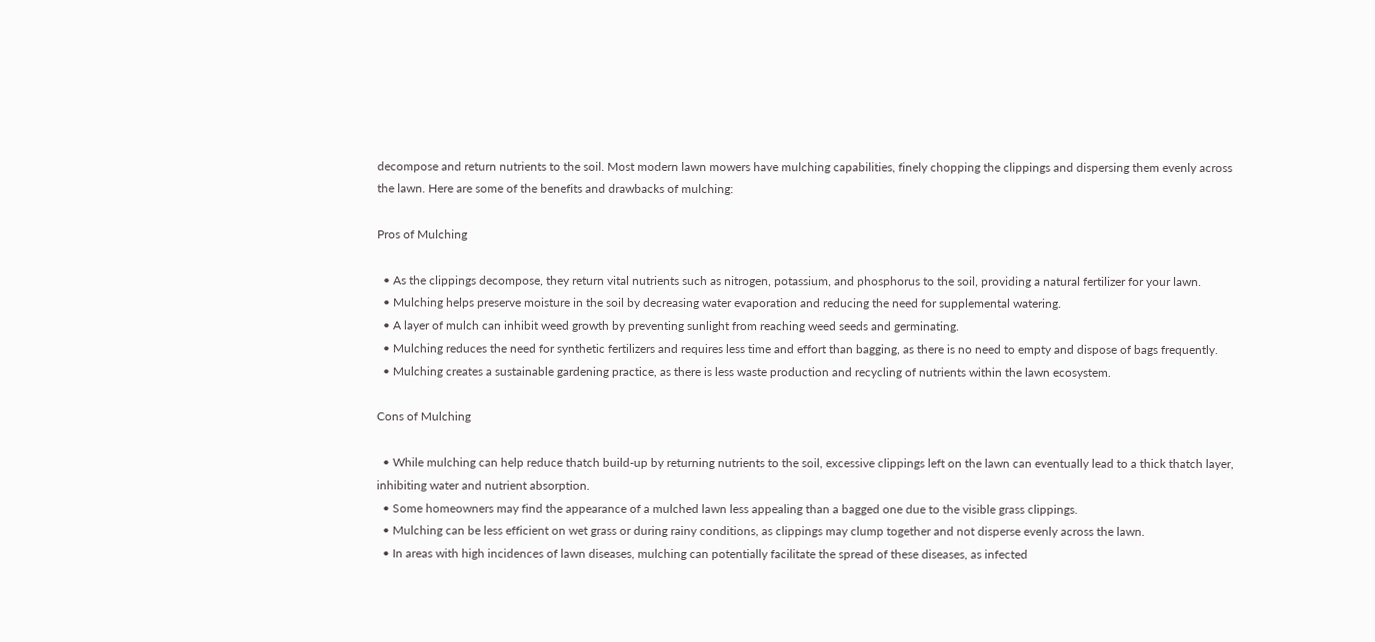decompose and return nutrients to the soil. Most modern lawn mowers have mulching capabilities, finely chopping the clippings and dispersing them evenly across the lawn. Here are some of the benefits and drawbacks of mulching:

Pros of Mulching

  • As the clippings decompose, they return vital nutrients such as nitrogen, potassium, and phosphorus to the soil, providing a natural fertilizer for your lawn.
  • Mulching helps preserve moisture in the soil by decreasing water evaporation and reducing the need for supplemental watering.
  • A layer of mulch can inhibit weed growth by preventing sunlight from reaching weed seeds and germinating.
  • Mulching reduces the need for synthetic fertilizers and requires less time and effort than bagging, as there is no need to empty and dispose of bags frequently.
  • Mulching creates a sustainable gardening practice, as there is less waste production and recycling of nutrients within the lawn ecosystem.

Cons of Mulching

  • While mulching can help reduce thatch build-up by returning nutrients to the soil, excessive clippings left on the lawn can eventually lead to a thick thatch layer, inhibiting water and nutrient absorption.
  • Some homeowners may find the appearance of a mulched lawn less appealing than a bagged one due to the visible grass clippings.
  • Mulching can be less efficient on wet grass or during rainy conditions, as clippings may clump together and not disperse evenly across the lawn.
  • In areas with high incidences of lawn diseases, mulching can potentially facilitate the spread of these diseases, as infected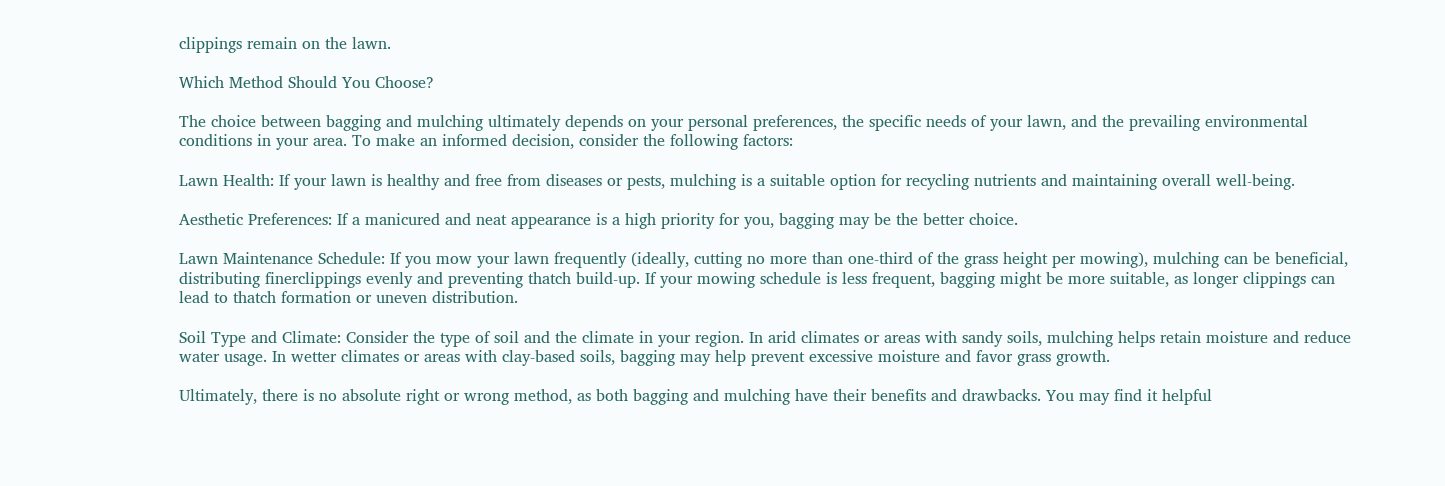clippings remain on the lawn.

Which Method Should You Choose?

The choice between bagging and mulching ultimately depends on your personal preferences, the specific needs of your lawn, and the prevailing environmental conditions in your area. To make an informed decision, consider the following factors:

Lawn Health: If your lawn is healthy and free from diseases or pests, mulching is a suitable option for recycling nutrients and maintaining overall well-being.

Aesthetic Preferences: If a manicured and neat appearance is a high priority for you, bagging may be the better choice.

Lawn Maintenance Schedule: If you mow your lawn frequently (ideally, cutting no more than one-third of the grass height per mowing), mulching can be beneficial, distributing finerclippings evenly and preventing thatch build-up. If your mowing schedule is less frequent, bagging might be more suitable, as longer clippings can lead to thatch formation or uneven distribution.

Soil Type and Climate: Consider the type of soil and the climate in your region. In arid climates or areas with sandy soils, mulching helps retain moisture and reduce water usage. In wetter climates or areas with clay-based soils, bagging may help prevent excessive moisture and favor grass growth.

Ultimately, there is no absolute right or wrong method, as both bagging and mulching have their benefits and drawbacks. You may find it helpful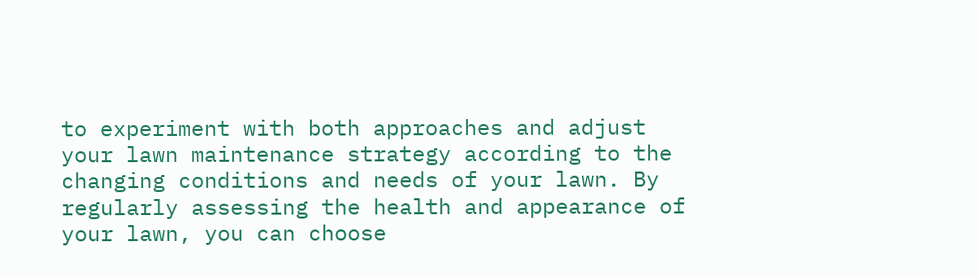to experiment with both approaches and adjust your lawn maintenance strategy according to the changing conditions and needs of your lawn. By regularly assessing the health and appearance of your lawn, you can choose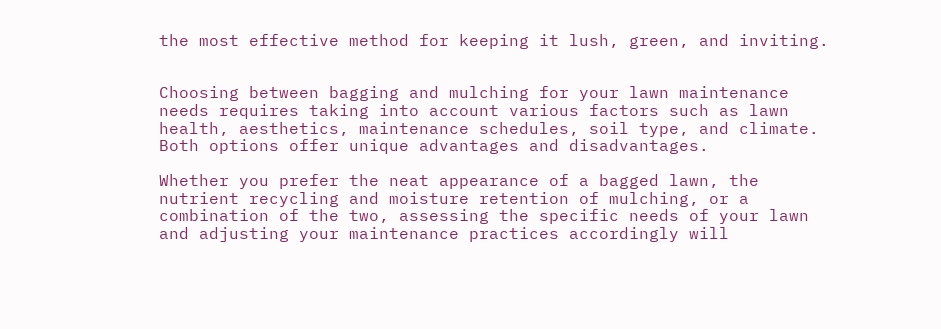the most effective method for keeping it lush, green, and inviting.


Choosing between bagging and mulching for your lawn maintenance needs requires taking into account various factors such as lawn health, aesthetics, maintenance schedules, soil type, and climate. Both options offer unique advantages and disadvantages.

Whether you prefer the neat appearance of a bagged lawn, the nutrient recycling and moisture retention of mulching, or a combination of the two, assessing the specific needs of your lawn and adjusting your maintenance practices accordingly will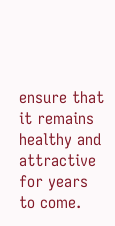ensure that it remains healthy and attractive for years to come.